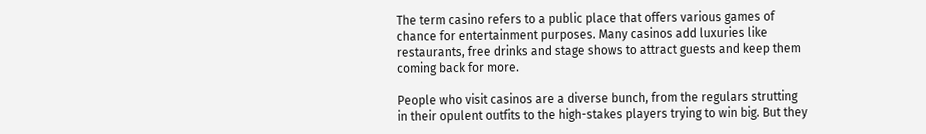The term casino refers to a public place that offers various games of chance for entertainment purposes. Many casinos add luxuries like restaurants, free drinks and stage shows to attract guests and keep them coming back for more.

People who visit casinos are a diverse bunch, from the regulars strutting in their opulent outfits to the high-stakes players trying to win big. But they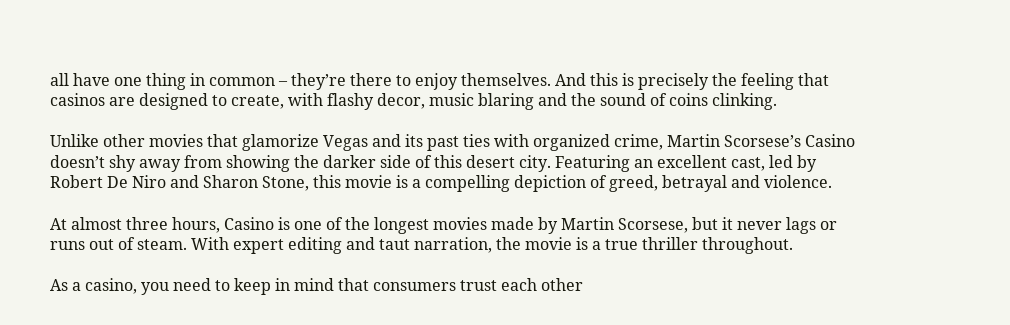all have one thing in common – they’re there to enjoy themselves. And this is precisely the feeling that casinos are designed to create, with flashy decor, music blaring and the sound of coins clinking.

Unlike other movies that glamorize Vegas and its past ties with organized crime, Martin Scorsese’s Casino doesn’t shy away from showing the darker side of this desert city. Featuring an excellent cast, led by Robert De Niro and Sharon Stone, this movie is a compelling depiction of greed, betrayal and violence.

At almost three hours, Casino is one of the longest movies made by Martin Scorsese, but it never lags or runs out of steam. With expert editing and taut narration, the movie is a true thriller throughout.

As a casino, you need to keep in mind that consumers trust each other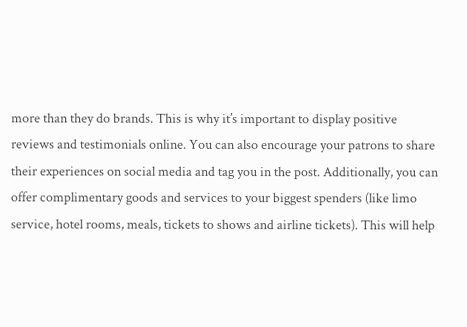more than they do brands. This is why it’s important to display positive reviews and testimonials online. You can also encourage your patrons to share their experiences on social media and tag you in the post. Additionally, you can offer complimentary goods and services to your biggest spenders (like limo service, hotel rooms, meals, tickets to shows and airline tickets). This will help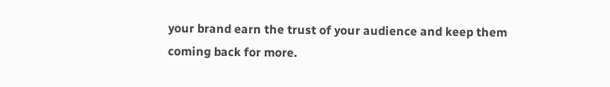your brand earn the trust of your audience and keep them coming back for more.